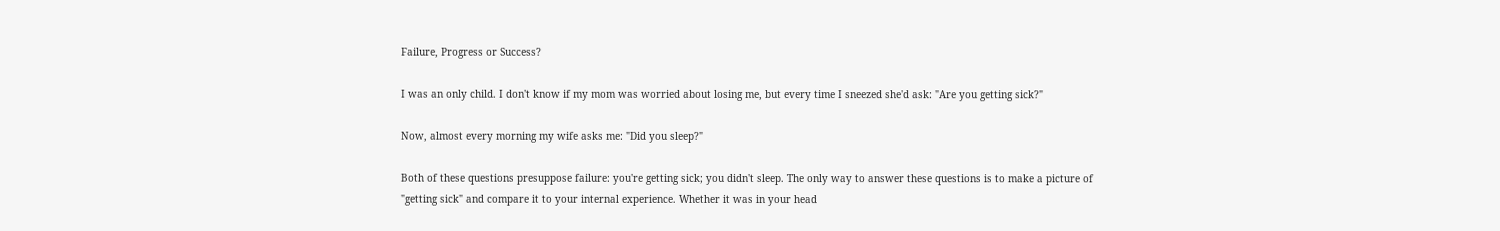Failure, Progress or Success?

I was an only child. I don't know if my mom was worried about losing me, but every time I sneezed she'd ask: "Are you getting sick?"

Now, almost every morning my wife asks me: "Did you sleep?"

Both of these questions presuppose failure: you're getting sick; you didn't sleep. The only way to answer these questions is to make a picture of "getting sick" and compare it to your internal experience. Whether it was in your head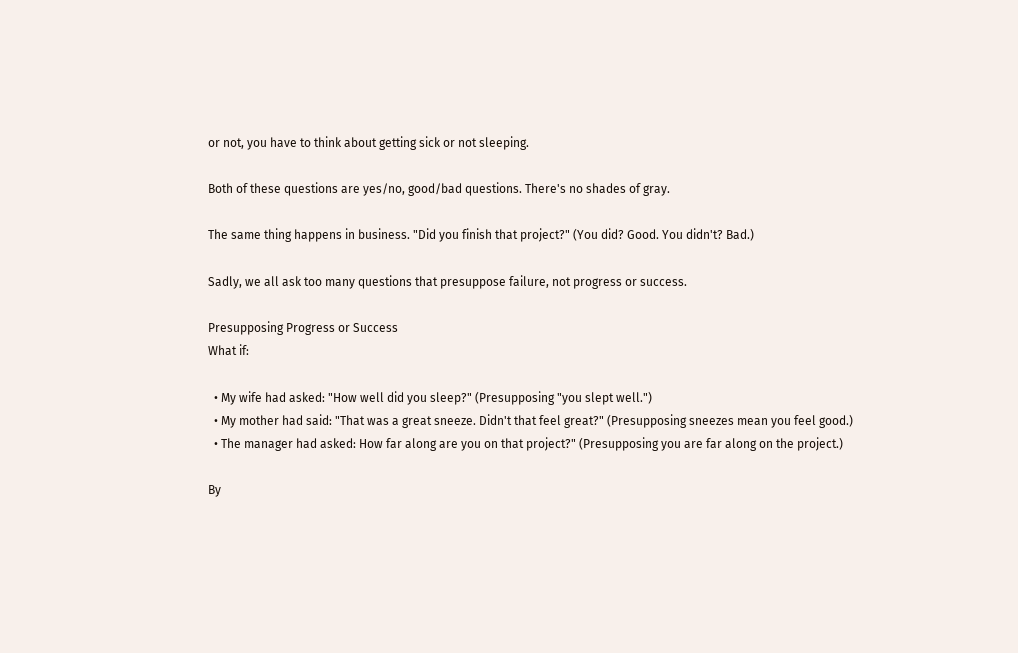or not, you have to think about getting sick or not sleeping.

Both of these questions are yes/no, good/bad questions. There's no shades of gray.

The same thing happens in business. "Did you finish that project?" (You did? Good. You didn't? Bad.)

Sadly, we all ask too many questions that presuppose failure, not progress or success.

Presupposing Progress or Success
What if:

  • My wife had asked: "How well did you sleep?" (Presupposing "you slept well.")
  • My mother had said: "That was a great sneeze. Didn't that feel great?" (Presupposing sneezes mean you feel good.)
  • The manager had asked: How far along are you on that project?" (Presupposing you are far along on the project.)

By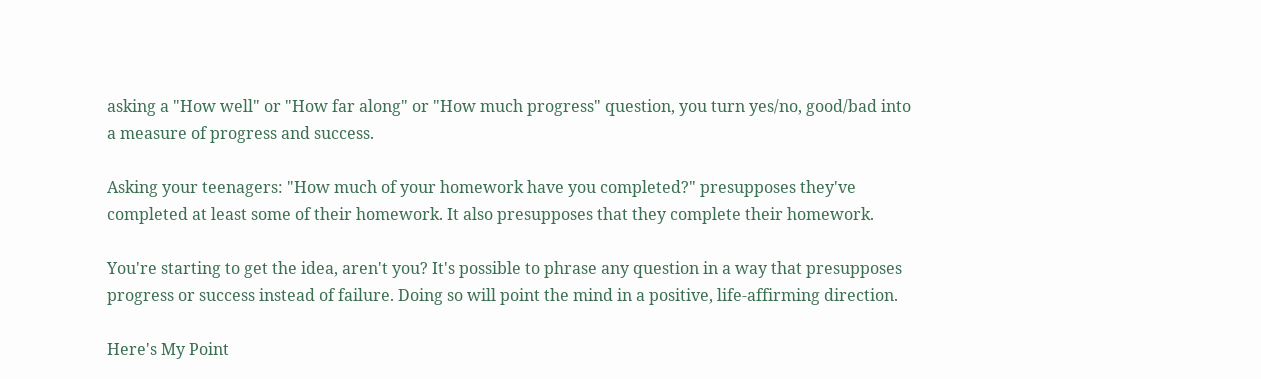asking a "How well" or "How far along" or "How much progress" question, you turn yes/no, good/bad into a measure of progress and success.

Asking your teenagers: "How much of your homework have you completed?" presupposes they've completed at least some of their homework. It also presupposes that they complete their homework.

You're starting to get the idea, aren't you? It's possible to phrase any question in a way that presupposes progress or success instead of failure. Doing so will point the mind in a positive, life-affirming direction.

Here's My Point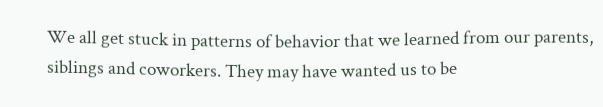We all get stuck in patterns of behavior that we learned from our parents, siblings and coworkers. They may have wanted us to be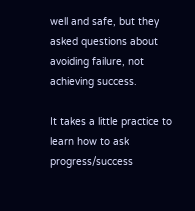well and safe, but they asked questions about avoiding failure, not achieving success.

It takes a little practice to learn how to ask progress/success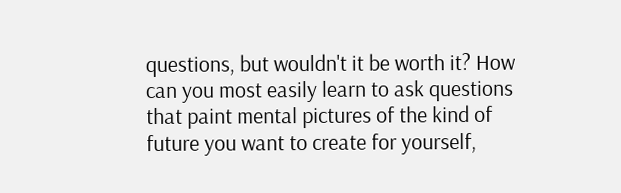questions, but wouldn't it be worth it? How can you most easily learn to ask questions that paint mental pictures of the kind of future you want to create for yourself,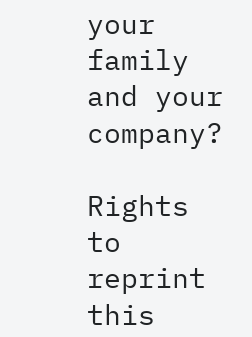your family and your company?

Rights to reprint this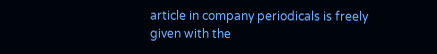article in company periodicals is freely given with the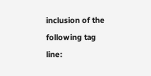inclusion of the following tag line: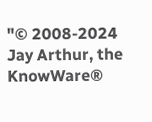"© 2008-2024 Jay Arthur, the KnowWare®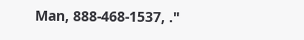Man, 888-468-1537, ."